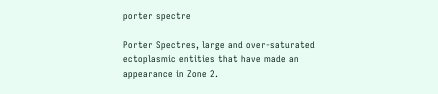porter spectre

Porter Spectres, large and over-saturated ectoplasmic entities that have made an appearance in Zone 2.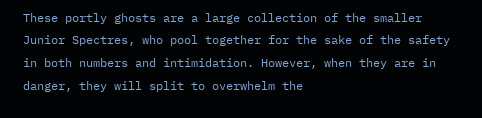These portly ghosts are a large collection of the smaller Junior Spectres, who pool together for the sake of the safety in both numbers and intimidation. However, when they are in danger, they will split to overwhelm the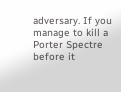adversary. If you manage to kill a Porter Spectre before it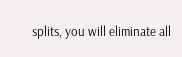splits, you will eliminate all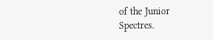of the Junior Spectres.